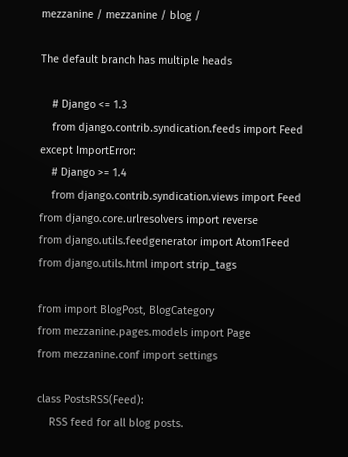mezzanine / mezzanine / blog /

The default branch has multiple heads

    # Django <= 1.3
    from django.contrib.syndication.feeds import Feed
except ImportError:
    # Django >= 1.4
    from django.contrib.syndication.views import Feed
from django.core.urlresolvers import reverse
from django.utils.feedgenerator import Atom1Feed
from django.utils.html import strip_tags

from import BlogPost, BlogCategory
from mezzanine.pages.models import Page
from mezzanine.conf import settings

class PostsRSS(Feed):
    RSS feed for all blog posts.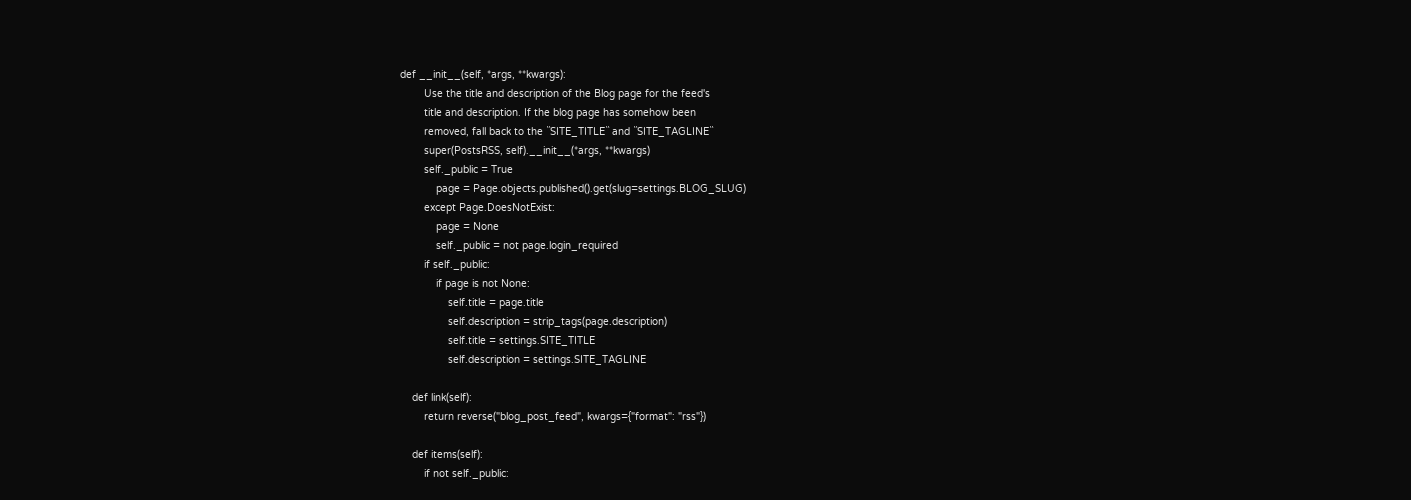def __init__(self, *args, **kwargs):
        Use the title and description of the Blog page for the feed's
        title and description. If the blog page has somehow been
        removed, fall back to the ``SITE_TITLE`` and ``SITE_TAGLINE``
        super(PostsRSS, self).__init__(*args, **kwargs)
        self._public = True
            page = Page.objects.published().get(slug=settings.BLOG_SLUG)
        except Page.DoesNotExist:
            page = None
            self._public = not page.login_required
        if self._public:
            if page is not None:
                self.title = page.title
                self.description = strip_tags(page.description)
                self.title = settings.SITE_TITLE
                self.description = settings.SITE_TAGLINE

    def link(self):
        return reverse("blog_post_feed", kwargs={"format": "rss"})

    def items(self):
        if not self._public: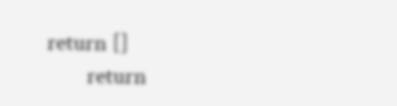return []
        return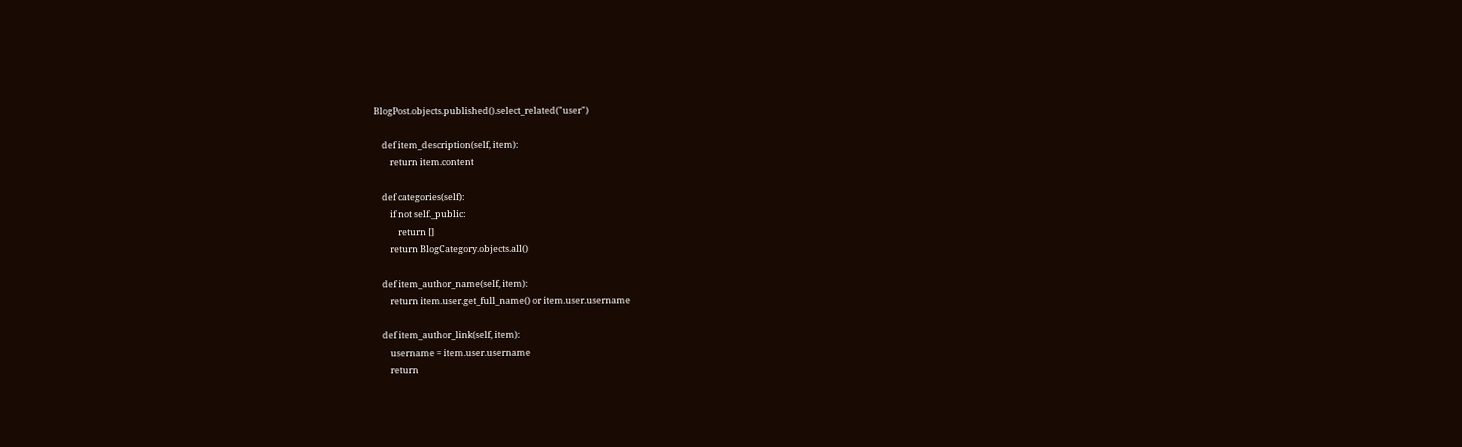BlogPost.objects.published().select_related("user")

    def item_description(self, item):
        return item.content

    def categories(self):
        if not self._public:
            return []
        return BlogCategory.objects.all()

    def item_author_name(self, item):
        return item.user.get_full_name() or item.user.username

    def item_author_link(self, item):
        username = item.user.username
        return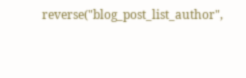reverse("blog_post_list_author",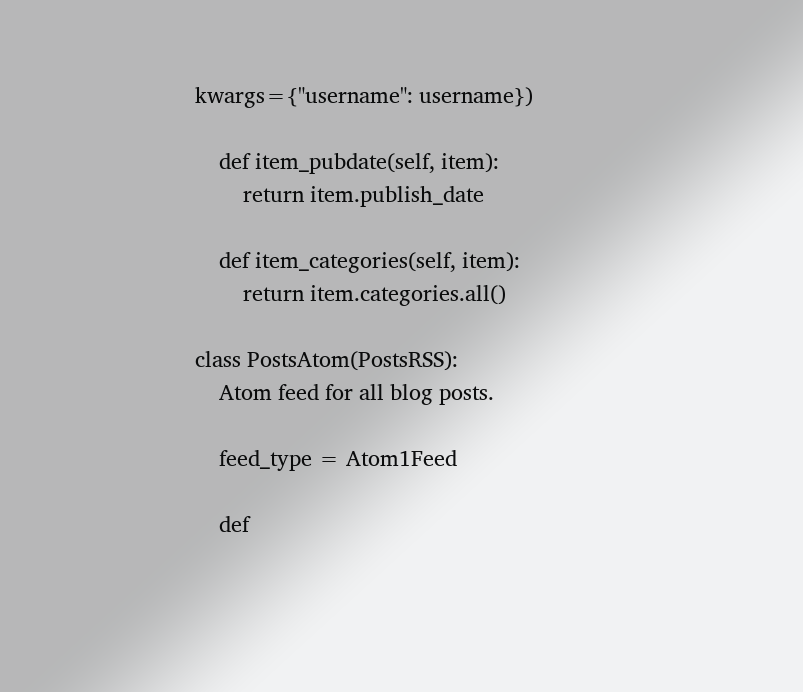kwargs={"username": username})

    def item_pubdate(self, item):
        return item.publish_date

    def item_categories(self, item):
        return item.categories.all()

class PostsAtom(PostsRSS):
    Atom feed for all blog posts.

    feed_type = Atom1Feed

    def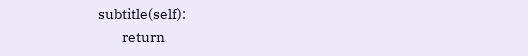subtitle(self):
        return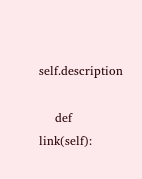self.description

    def link(self):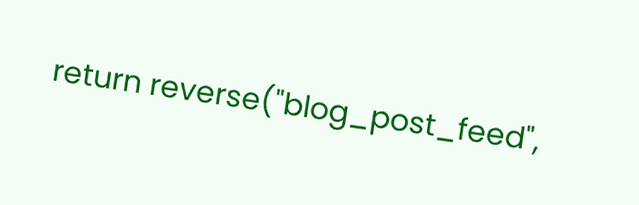return reverse("blog_post_feed",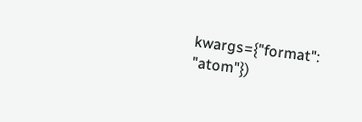kwargs={"format": "atom"})